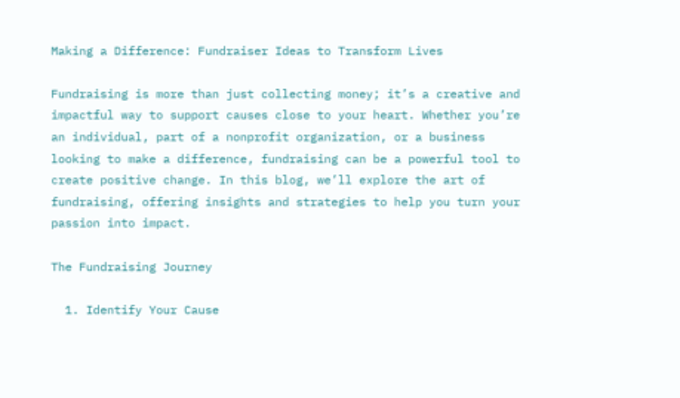Making a Difference: Fundraiser Ideas to Transform Lives

Fundraising is more than just collecting money; it’s a creative and impactful way to support causes close to your heart. Whether you’re an individual, part of a nonprofit organization, or a business looking to make a difference, fundraising can be a powerful tool to create positive change. In this blog, we’ll explore the art of fundraising, offering insights and strategies to help you turn your passion into impact.

The Fundraising Journey

  1. Identify Your Cause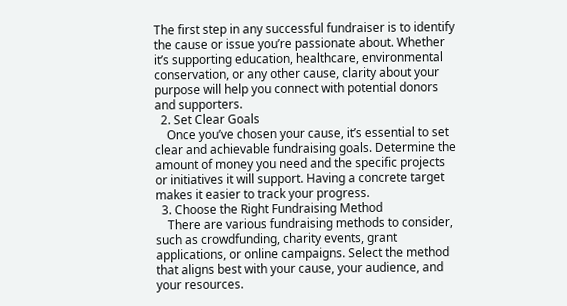The first step in any successful fundraiser is to identify the cause or issue you’re passionate about. Whether it’s supporting education, healthcare, environmental conservation, or any other cause, clarity about your purpose will help you connect with potential donors and supporters.
  2. Set Clear Goals
    Once you’ve chosen your cause, it’s essential to set clear and achievable fundraising goals. Determine the amount of money you need and the specific projects or initiatives it will support. Having a concrete target makes it easier to track your progress.
  3. Choose the Right Fundraising Method
    There are various fundraising methods to consider, such as crowdfunding, charity events, grant applications, or online campaigns. Select the method that aligns best with your cause, your audience, and your resources.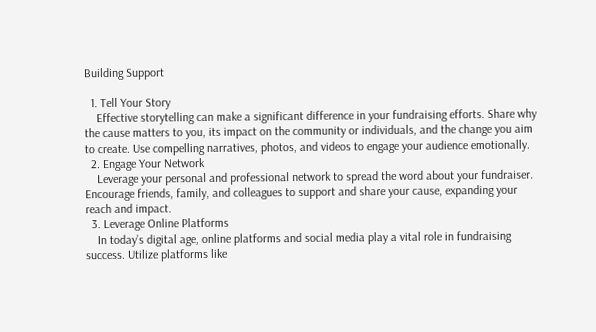Building Support

  1. Tell Your Story
    Effective storytelling can make a significant difference in your fundraising efforts. Share why the cause matters to you, its impact on the community or individuals, and the change you aim to create. Use compelling narratives, photos, and videos to engage your audience emotionally.
  2. Engage Your Network
    Leverage your personal and professional network to spread the word about your fundraiser. Encourage friends, family, and colleagues to support and share your cause, expanding your reach and impact.
  3. Leverage Online Platforms
    In today’s digital age, online platforms and social media play a vital role in fundraising success. Utilize platforms like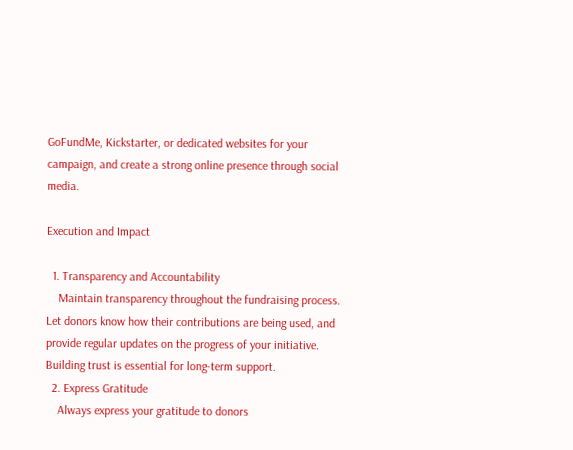GoFundMe, Kickstarter, or dedicated websites for your campaign, and create a strong online presence through social media.

Execution and Impact

  1. Transparency and Accountability
    Maintain transparency throughout the fundraising process. Let donors know how their contributions are being used, and provide regular updates on the progress of your initiative. Building trust is essential for long-term support.
  2. Express Gratitude
    Always express your gratitude to donors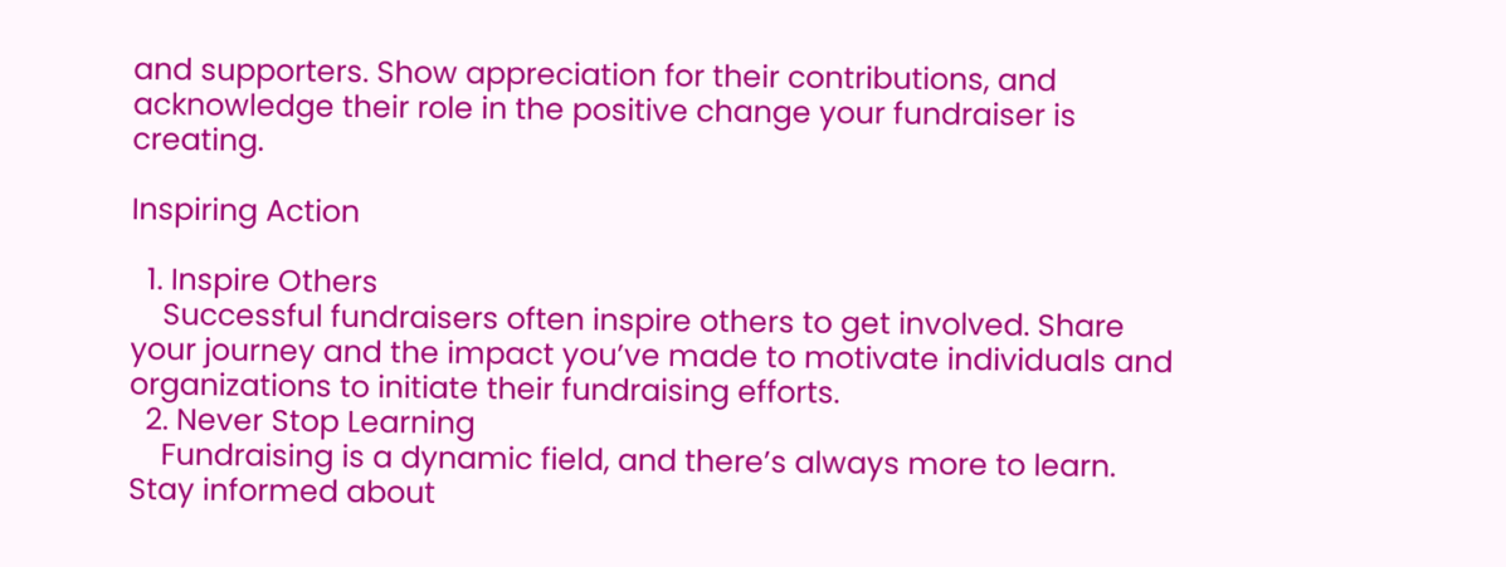and supporters. Show appreciation for their contributions, and acknowledge their role in the positive change your fundraiser is creating.

Inspiring Action

  1. Inspire Others
    Successful fundraisers often inspire others to get involved. Share your journey and the impact you’ve made to motivate individuals and organizations to initiate their fundraising efforts.
  2. Never Stop Learning
    Fundraising is a dynamic field, and there’s always more to learn. Stay informed about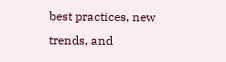best practices, new trends, and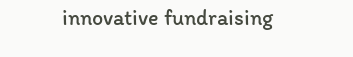innovative fundraising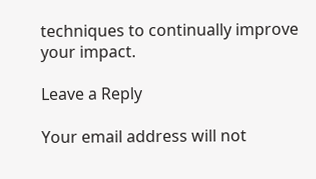techniques to continually improve your impact.

Leave a Reply

Your email address will not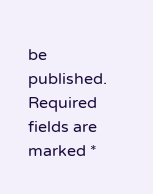be published. Required fields are marked *